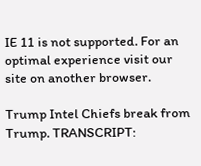IE 11 is not supported. For an optimal experience visit our site on another browser.

Trump Intel Chiefs break from Trump. TRANSCRIPT: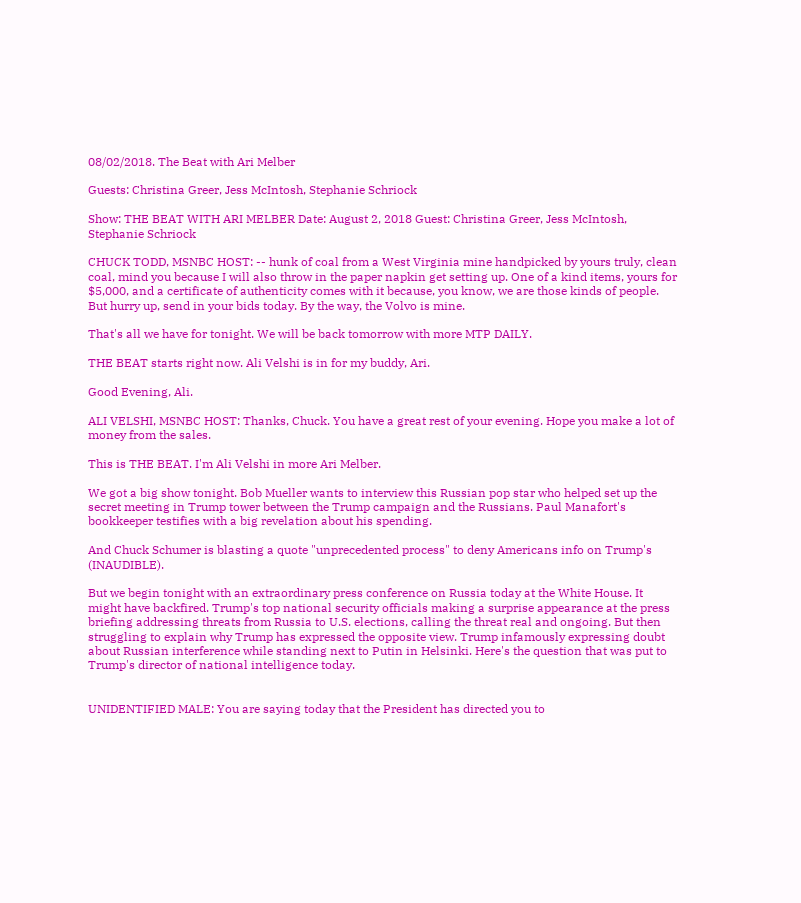08/02/2018. The Beat with Ari Melber

Guests: Christina Greer, Jess McIntosh, Stephanie Schriock

Show: THE BEAT WITH ARI MELBER Date: August 2, 2018 Guest: Christina Greer, Jess McIntosh, Stephanie Schriock

CHUCK TODD, MSNBC HOST: -- hunk of coal from a West Virginia mine handpicked by yours truly, clean coal, mind you because I will also throw in the paper napkin get setting up. One of a kind items, yours for $5,000, and a certificate of authenticity comes with it because, you know, we are those kinds of people. But hurry up, send in your bids today. By the way, the Volvo is mine.

That's all we have for tonight. We will be back tomorrow with more MTP DAILY.

THE BEAT starts right now. Ali Velshi is in for my buddy, Ari.

Good Evening, Ali.

ALI VELSHI, MSNBC HOST: Thanks, Chuck. You have a great rest of your evening. Hope you make a lot of money from the sales.

This is THE BEAT. I'm Ali Velshi in more Ari Melber.

We got a big show tonight. Bob Mueller wants to interview this Russian pop star who helped set up the secret meeting in Trump tower between the Trump campaign and the Russians. Paul Manafort's bookkeeper testifies with a big revelation about his spending.

And Chuck Schumer is blasting a quote "unprecedented process" to deny Americans info on Trump's (INAUDIBLE).

But we begin tonight with an extraordinary press conference on Russia today at the White House. It might have backfired. Trump's top national security officials making a surprise appearance at the press briefing addressing threats from Russia to U.S. elections, calling the threat real and ongoing. But then struggling to explain why Trump has expressed the opposite view. Trump infamously expressing doubt about Russian interference while standing next to Putin in Helsinki. Here's the question that was put to Trump's director of national intelligence today.


UNIDENTIFIED MALE: You are saying today that the President has directed you to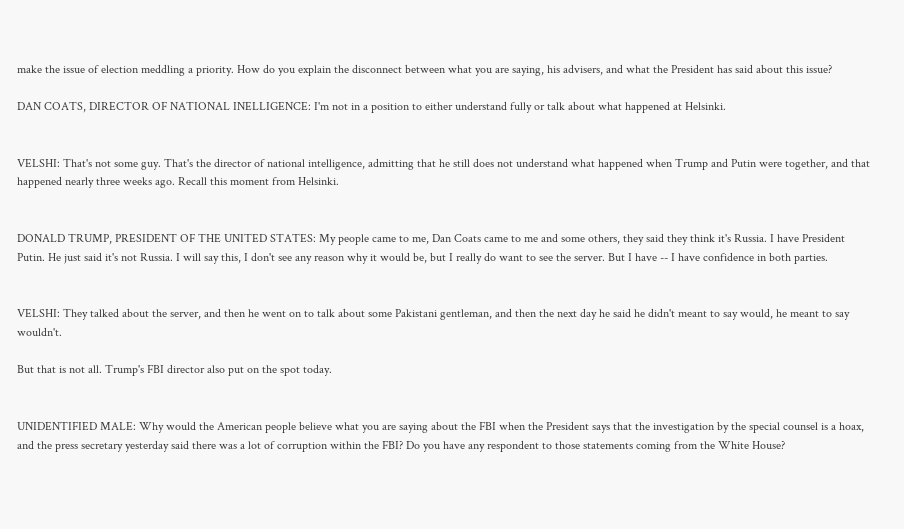make the issue of election meddling a priority. How do you explain the disconnect between what you are saying, his advisers, and what the President has said about this issue?

DAN COATS, DIRECTOR OF NATIONAL INELLIGENCE: I'm not in a position to either understand fully or talk about what happened at Helsinki.


VELSHI: That's not some guy. That's the director of national intelligence, admitting that he still does not understand what happened when Trump and Putin were together, and that happened nearly three weeks ago. Recall this moment from Helsinki.


DONALD TRUMP, PRESIDENT OF THE UNITED STATES: My people came to me, Dan Coats came to me and some others, they said they think it's Russia. I have President Putin. He just said it's not Russia. I will say this, I don't see any reason why it would be, but I really do want to see the server. But I have -- I have confidence in both parties.


VELSHI: They talked about the server, and then he went on to talk about some Pakistani gentleman, and then the next day he said he didn't meant to say would, he meant to say wouldn't.

But that is not all. Trump's FBI director also put on the spot today.


UNIDENTIFIED MALE: Why would the American people believe what you are saying about the FBI when the President says that the investigation by the special counsel is a hoax, and the press secretary yesterday said there was a lot of corruption within the FBI? Do you have any respondent to those statements coming from the White House?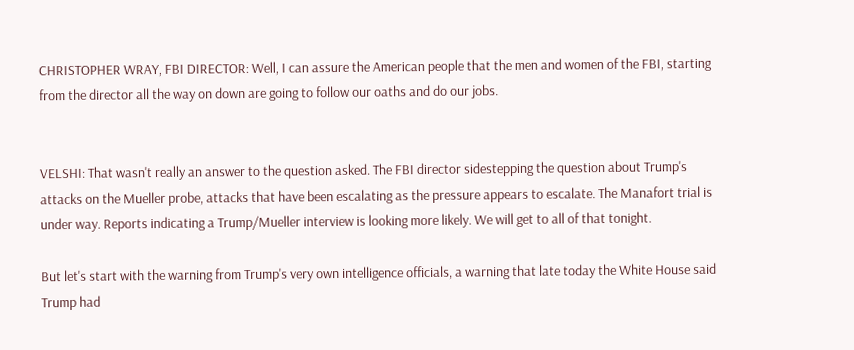CHRISTOPHER WRAY, FBI DIRECTOR: Well, I can assure the American people that the men and women of the FBI, starting from the director all the way on down are going to follow our oaths and do our jobs.


VELSHI: That wasn't really an answer to the question asked. The FBI director sidestepping the question about Trump's attacks on the Mueller probe, attacks that have been escalating as the pressure appears to escalate. The Manafort trial is under way. Reports indicating a Trump/Mueller interview is looking more likely. We will get to all of that tonight.

But let's start with the warning from Trump's very own intelligence officials, a warning that late today the White House said Trump had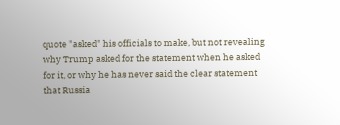quote "asked" his officials to make, but not revealing why Trump asked for the statement when he asked for it, or why he has never said the clear statement that Russia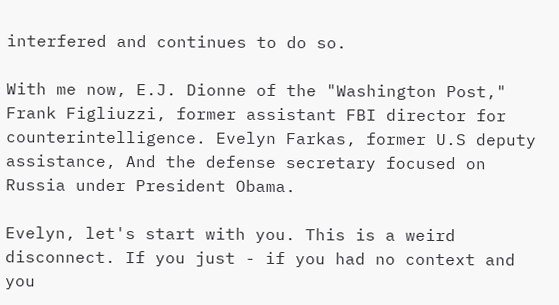interfered and continues to do so.

With me now, E.J. Dionne of the "Washington Post," Frank Figliuzzi, former assistant FBI director for counterintelligence. Evelyn Farkas, former U.S deputy assistance, And the defense secretary focused on Russia under President Obama.

Evelyn, let's start with you. This is a weird disconnect. If you just - if you had no context and you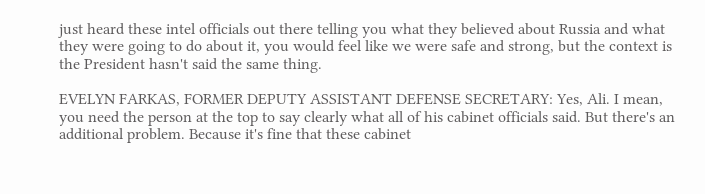just heard these intel officials out there telling you what they believed about Russia and what they were going to do about it, you would feel like we were safe and strong, but the context is the President hasn't said the same thing.

EVELYN FARKAS, FORMER DEPUTY ASSISTANT DEFENSE SECRETARY: Yes, Ali. I mean, you need the person at the top to say clearly what all of his cabinet officials said. But there's an additional problem. Because it's fine that these cabinet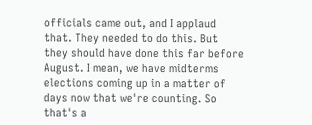officials came out, and I applaud that. They needed to do this. But they should have done this far before August. I mean, we have midterms elections coming up in a matter of days now that we're counting. So that's a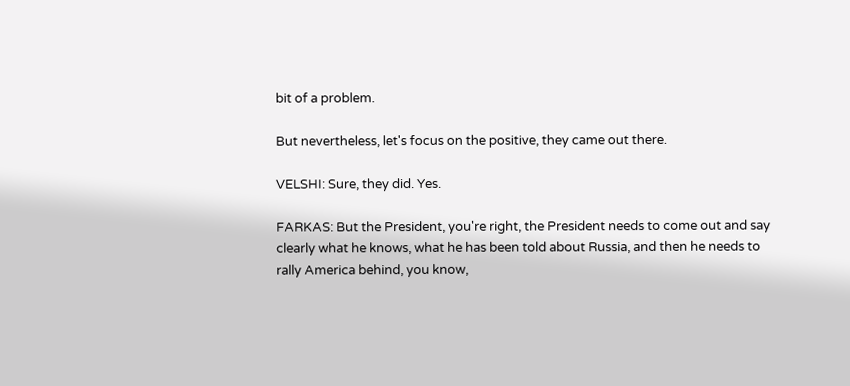bit of a problem.

But nevertheless, let's focus on the positive, they came out there.

VELSHI: Sure, they did. Yes.

FARKAS: But the President, you're right, the President needs to come out and say clearly what he knows, what he has been told about Russia, and then he needs to rally America behind, you know,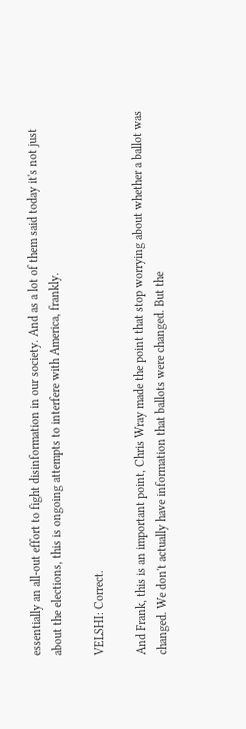essentially an all-out effort to fight disinformation in our society. And as a lot of them said today it's not just about the elections, this is ongoing attempts to interfere with America, frankly.

VELSHI: Correct.

And Frank, this is an important point, Chris Wray made the point that stop worrying about whether a ballot was changed. We don't actually have information that ballots were changed. But the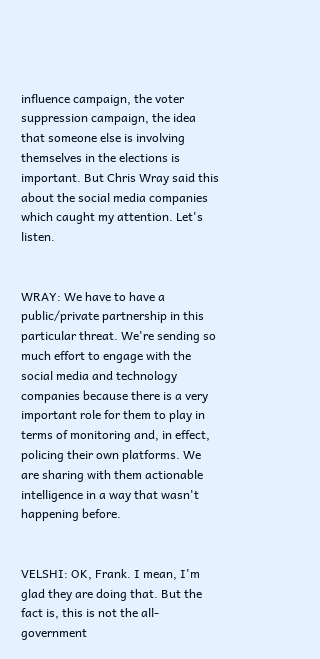influence campaign, the voter suppression campaign, the idea that someone else is involving themselves in the elections is important. But Chris Wray said this about the social media companies which caught my attention. Let's listen.


WRAY: We have to have a public/private partnership in this particular threat. We're sending so much effort to engage with the social media and technology companies because there is a very important role for them to play in terms of monitoring and, in effect, policing their own platforms. We are sharing with them actionable intelligence in a way that wasn't happening before.


VELSHI: OK, Frank. I mean, I'm glad they are doing that. But the fact is, this is not the all-government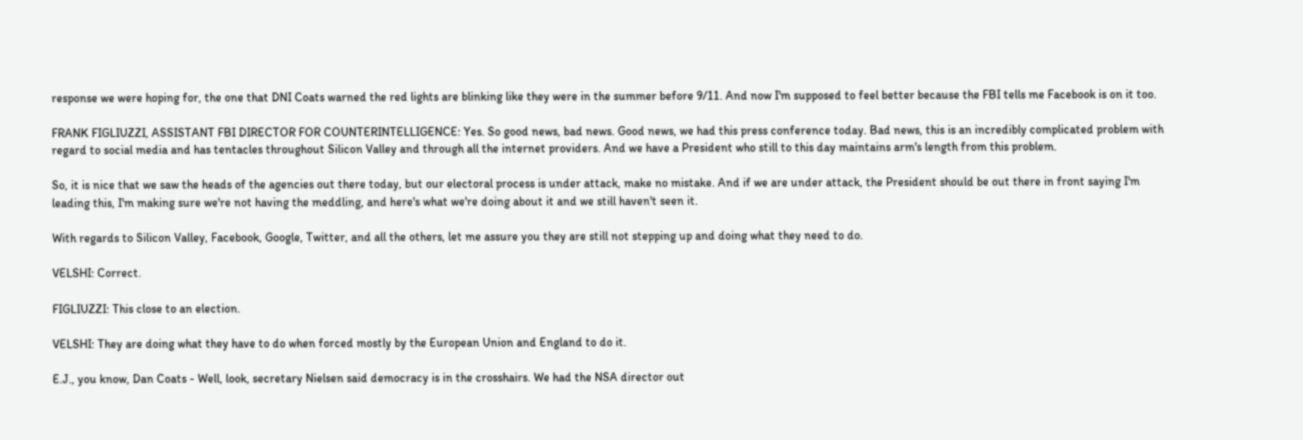response we were hoping for, the one that DNI Coats warned the red lights are blinking like they were in the summer before 9/11. And now I'm supposed to feel better because the FBI tells me Facebook is on it too.

FRANK FIGLIUZZI, ASSISTANT FBI DIRECTOR FOR COUNTERINTELLIGENCE: Yes. So good news, bad news. Good news, we had this press conference today. Bad news, this is an incredibly complicated problem with regard to social media and has tentacles throughout Silicon Valley and through all the internet providers. And we have a President who still to this day maintains arm's length from this problem.

So, it is nice that we saw the heads of the agencies out there today, but our electoral process is under attack, make no mistake. And if we are under attack, the President should be out there in front saying I'm leading this, I'm making sure we're not having the meddling, and here's what we're doing about it and we still haven't seen it.

With regards to Silicon Valley, Facebook, Google, Twitter, and all the others, let me assure you they are still not stepping up and doing what they need to do.

VELSHI: Correct.

FIGLIUZZI: This close to an election.

VELSHI: They are doing what they have to do when forced mostly by the European Union and England to do it.

E.J., you know, Dan Coats - Well, look, secretary Nielsen said democracy is in the crosshairs. We had the NSA director out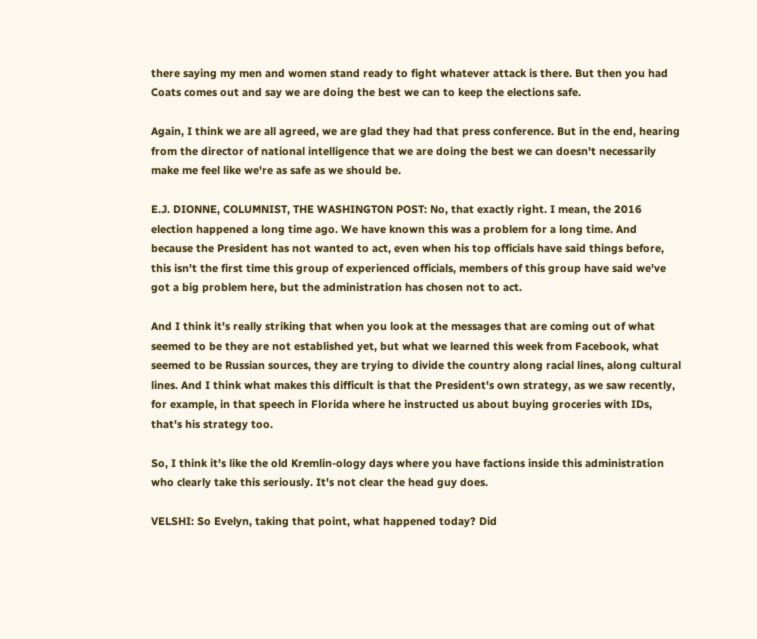there saying my men and women stand ready to fight whatever attack is there. But then you had Coats comes out and say we are doing the best we can to keep the elections safe.

Again, I think we are all agreed, we are glad they had that press conference. But in the end, hearing from the director of national intelligence that we are doing the best we can doesn't necessarily make me feel like we're as safe as we should be.

E.J. DIONNE, COLUMNIST, THE WASHINGTON POST: No, that exactly right. I mean, the 2016 election happened a long time ago. We have known this was a problem for a long time. And because the President has not wanted to act, even when his top officials have said things before, this isn't the first time this group of experienced officials, members of this group have said we've got a big problem here, but the administration has chosen not to act.

And I think it's really striking that when you look at the messages that are coming out of what seemed to be they are not established yet, but what we learned this week from Facebook, what seemed to be Russian sources, they are trying to divide the country along racial lines, along cultural lines. And I think what makes this difficult is that the President's own strategy, as we saw recently, for example, in that speech in Florida where he instructed us about buying groceries with IDs, that's his strategy too.

So, I think it's like the old Kremlin-ology days where you have factions inside this administration who clearly take this seriously. It's not clear the head guy does.

VELSHI: So Evelyn, taking that point, what happened today? Did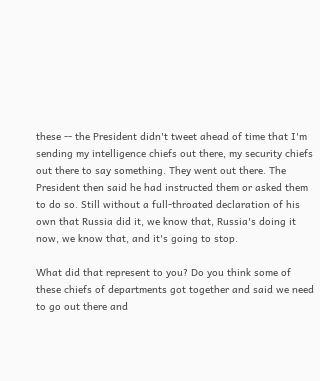these -- the President didn't tweet ahead of time that I'm sending my intelligence chiefs out there, my security chiefs out there to say something. They went out there. The President then said he had instructed them or asked them to do so. Still without a full-throated declaration of his own that Russia did it, we know that, Russia's doing it now, we know that, and it's going to stop.

What did that represent to you? Do you think some of these chiefs of departments got together and said we need to go out there and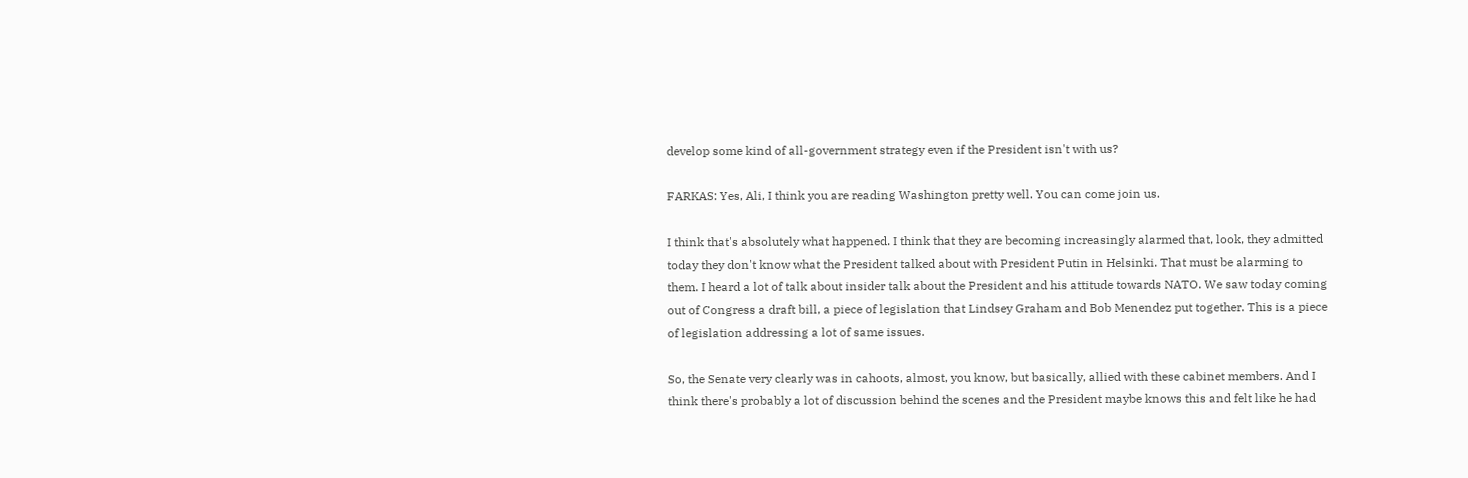develop some kind of all-government strategy even if the President isn't with us?

FARKAS: Yes, Ali, I think you are reading Washington pretty well. You can come join us.

I think that's absolutely what happened. I think that they are becoming increasingly alarmed that, look, they admitted today they don't know what the President talked about with President Putin in Helsinki. That must be alarming to them. I heard a lot of talk about insider talk about the President and his attitude towards NATO. We saw today coming out of Congress a draft bill, a piece of legislation that Lindsey Graham and Bob Menendez put together. This is a piece of legislation addressing a lot of same issues.

So, the Senate very clearly was in cahoots, almost, you know, but basically, allied with these cabinet members. And I think there's probably a lot of discussion behind the scenes and the President maybe knows this and felt like he had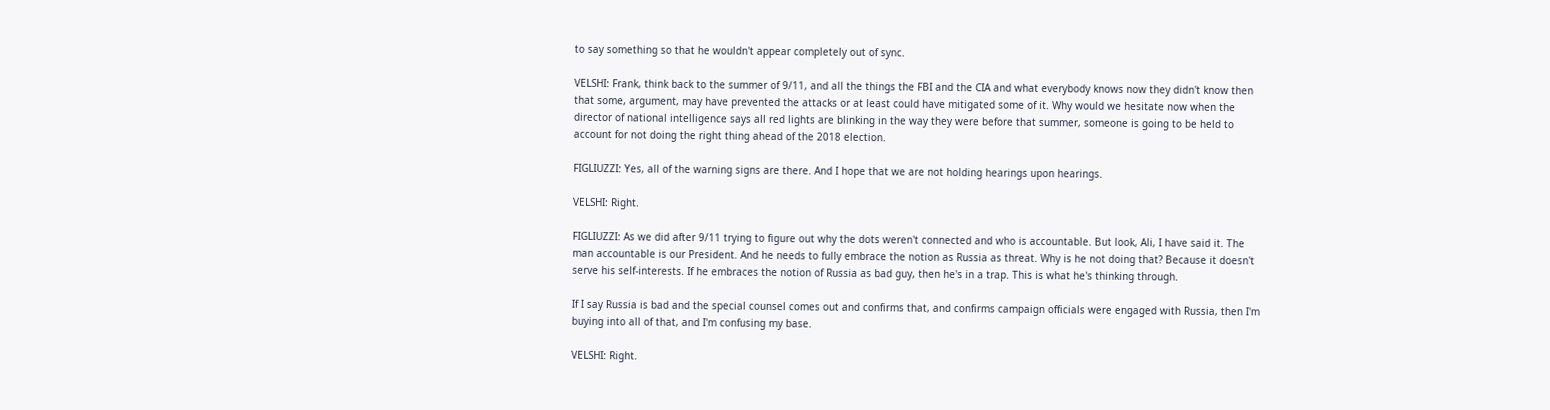to say something so that he wouldn't appear completely out of sync.

VELSHI: Frank, think back to the summer of 9/11, and all the things the FBI and the CIA and what everybody knows now they didn't know then that some, argument, may have prevented the attacks or at least could have mitigated some of it. Why would we hesitate now when the director of national intelligence says all red lights are blinking in the way they were before that summer, someone is going to be held to account for not doing the right thing ahead of the 2018 election.

FIGLIUZZI: Yes, all of the warning signs are there. And I hope that we are not holding hearings upon hearings.

VELSHI: Right.

FIGLIUZZI: As we did after 9/11 trying to figure out why the dots weren't connected and who is accountable. But look, Ali, I have said it. The man accountable is our President. And he needs to fully embrace the notion as Russia as threat. Why is he not doing that? Because it doesn't serve his self-interests. If he embraces the notion of Russia as bad guy, then he's in a trap. This is what he's thinking through.

If I say Russia is bad and the special counsel comes out and confirms that, and confirms campaign officials were engaged with Russia, then I'm buying into all of that, and I'm confusing my base.

VELSHI: Right.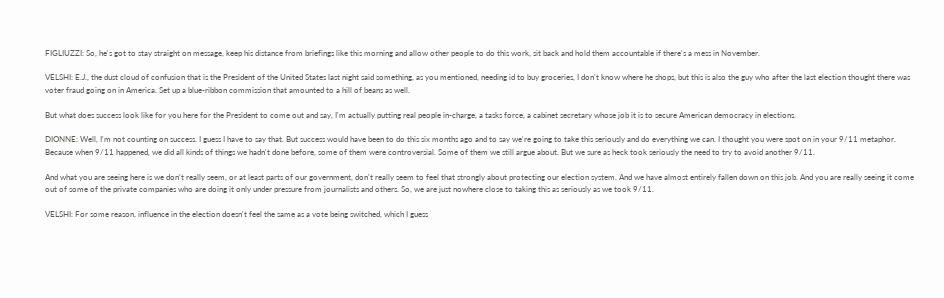FIGLIUZZI: So, he's got to stay straight on message, keep his distance from briefings like this morning and allow other people to do this work, sit back and hold them accountable if there's a mess in November.

VELSHI: E.J., the dust cloud of confusion that is the President of the United States last night said something, as you mentioned, needing id to buy groceries, I don't know where he shops, but this is also the guy who after the last election thought there was voter fraud going on in America. Set up a blue-ribbon commission that amounted to a hill of beans as well.

But what does success look like for you here for the President to come out and say, I'm actually putting real people in-charge, a tasks force, a cabinet secretary whose job it is to secure American democracy in elections.

DIONNE: Well, I'm not counting on success. I guess I have to say that. But success would have been to do this six months ago and to say we're going to take this seriously and do everything we can. I thought you were spot on in your 9/11 metaphor. Because when 9/11 happened, we did all kinds of things we hadn't done before, some of them were controversial. Some of them we still argue about. But we sure as heck took seriously the need to try to avoid another 9/11.

And what you are seeing here is we don't really seem, or at least parts of our government, don't really seem to feel that strongly about protecting our election system. And we have almost entirely fallen down on this job. And you are really seeing it come out of some of the private companies who are doing it only under pressure from journalists and others. So, we are just nowhere close to taking this as seriously as we took 9/11.

VELSHI: For some reason, influence in the election doesn't feel the same as a vote being switched, which I guess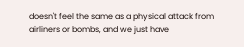doesn't feel the same as a physical attack from airliners or bombs, and we just have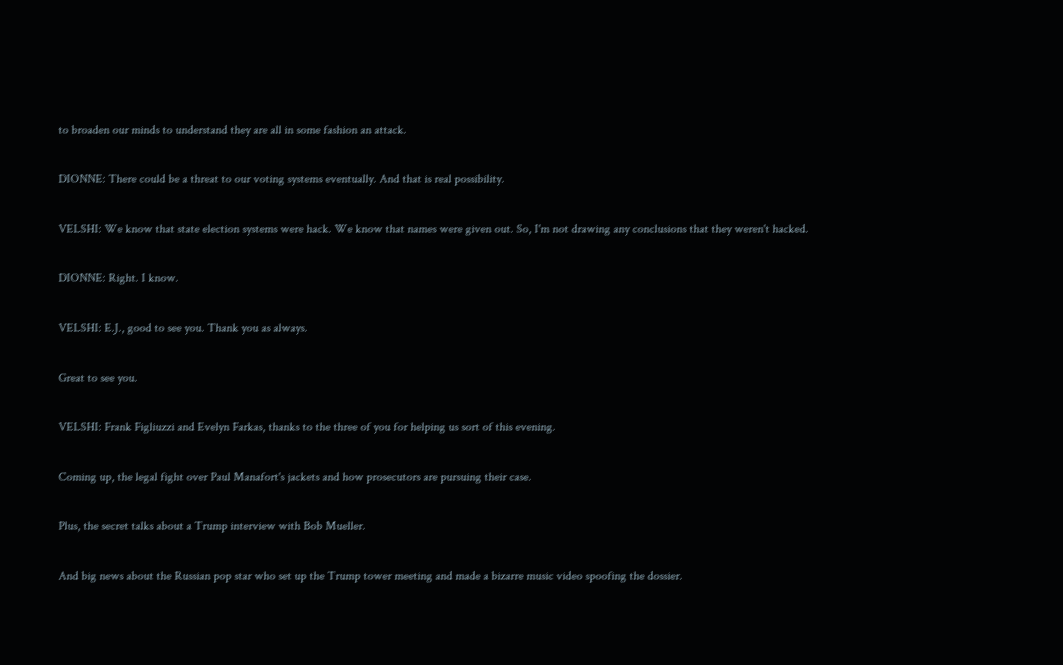to broaden our minds to understand they are all in some fashion an attack.

DIONNE: There could be a threat to our voting systems eventually. And that is real possibility.

VELSHI: We know that state election systems were hack. We know that names were given out. So, I'm not drawing any conclusions that they weren't hacked.

DIONNE: Right. I know.

VELSHI: E.J., good to see you. Thank you as always.

Great to see you.

VELSHI: Frank Figliuzzi and Evelyn Farkas, thanks to the three of you for helping us sort of this evening.

Coming up, the legal fight over Paul Manafort's jackets and how prosecutors are pursuing their case.

Plus, the secret talks about a Trump interview with Bob Mueller.

And big news about the Russian pop star who set up the Trump tower meeting and made a bizarre music video spoofing the dossier.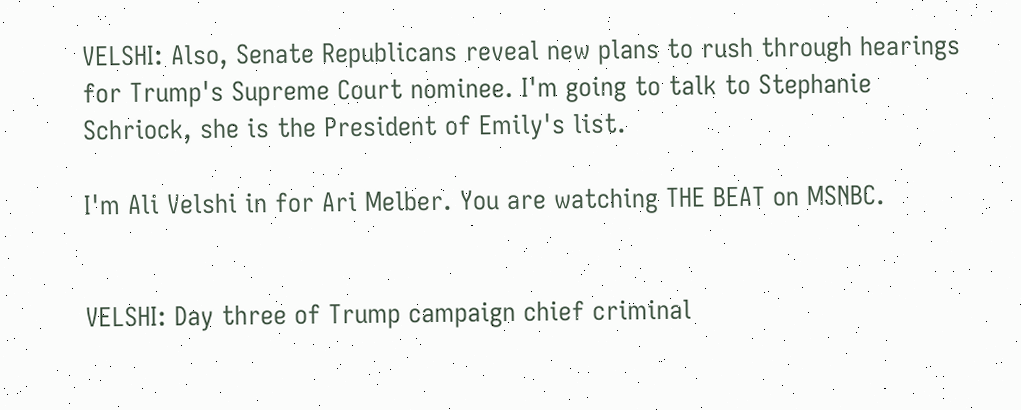VELSHI: Also, Senate Republicans reveal new plans to rush through hearings for Trump's Supreme Court nominee. I'm going to talk to Stephanie Schriock, she is the President of Emily's list.

I'm Ali Velshi in for Ari Melber. You are watching THE BEAT on MSNBC.


VELSHI: Day three of Trump campaign chief criminal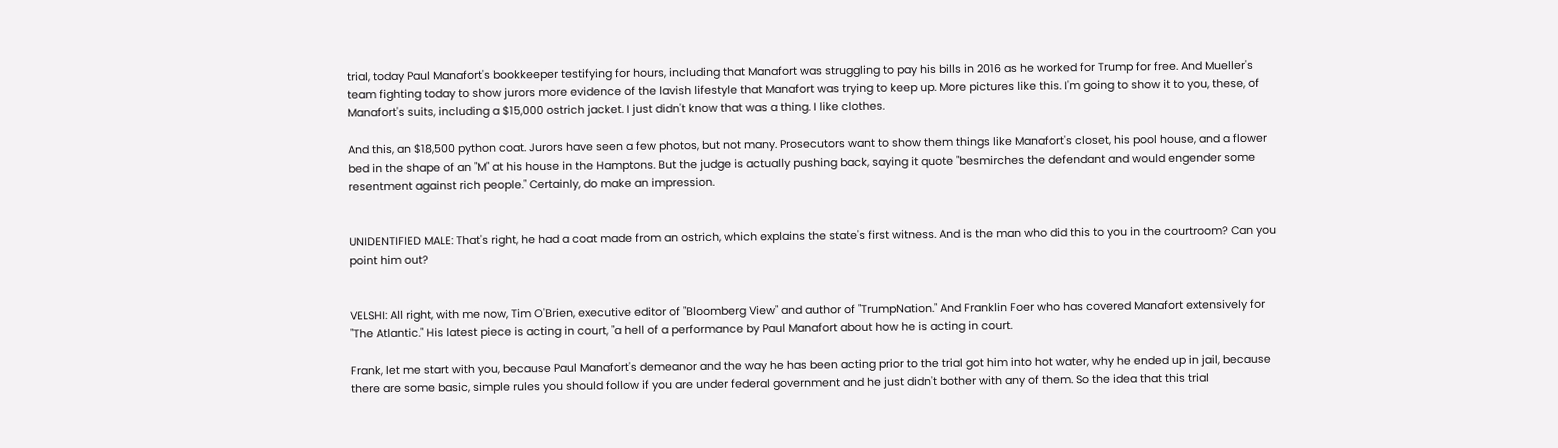trial, today Paul Manafort's bookkeeper testifying for hours, including that Manafort was struggling to pay his bills in 2016 as he worked for Trump for free. And Mueller's team fighting today to show jurors more evidence of the lavish lifestyle that Manafort was trying to keep up. More pictures like this. I'm going to show it to you, these, of Manafort's suits, including a $15,000 ostrich jacket. I just didn't know that was a thing. I like clothes.

And this, an $18,500 python coat. Jurors have seen a few photos, but not many. Prosecutors want to show them things like Manafort's closet, his pool house, and a flower bed in the shape of an "M" at his house in the Hamptons. But the judge is actually pushing back, saying it quote "besmirches the defendant and would engender some resentment against rich people." Certainly, do make an impression.


UNIDENTIFIED MALE: That's right, he had a coat made from an ostrich, which explains the state's first witness. And is the man who did this to you in the courtroom? Can you point him out?


VELSHI: All right, with me now, Tim O'Brien, executive editor of "Bloomberg View" and author of "TrumpNation." And Franklin Foer who has covered Manafort extensively for "The Atlantic." His latest piece is acting in court, "a hell of a performance by Paul Manafort about how he is acting in court.

Frank, let me start with you, because Paul Manafort's demeanor and the way he has been acting prior to the trial got him into hot water, why he ended up in jail, because there are some basic, simple rules you should follow if you are under federal government and he just didn't bother with any of them. So the idea that this trial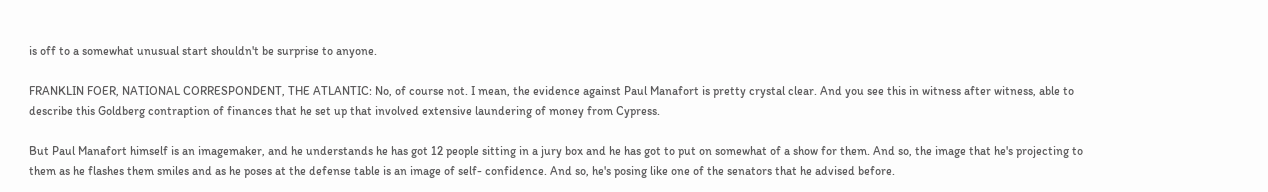is off to a somewhat unusual start shouldn't be surprise to anyone.

FRANKLIN FOER, NATIONAL CORRESPONDENT, THE ATLANTIC: No, of course not. I mean, the evidence against Paul Manafort is pretty crystal clear. And you see this in witness after witness, able to describe this Goldberg contraption of finances that he set up that involved extensive laundering of money from Cypress.

But Paul Manafort himself is an imagemaker, and he understands he has got 12 people sitting in a jury box and he has got to put on somewhat of a show for them. And so, the image that he's projecting to them as he flashes them smiles and as he poses at the defense table is an image of self- confidence. And so, he's posing like one of the senators that he advised before.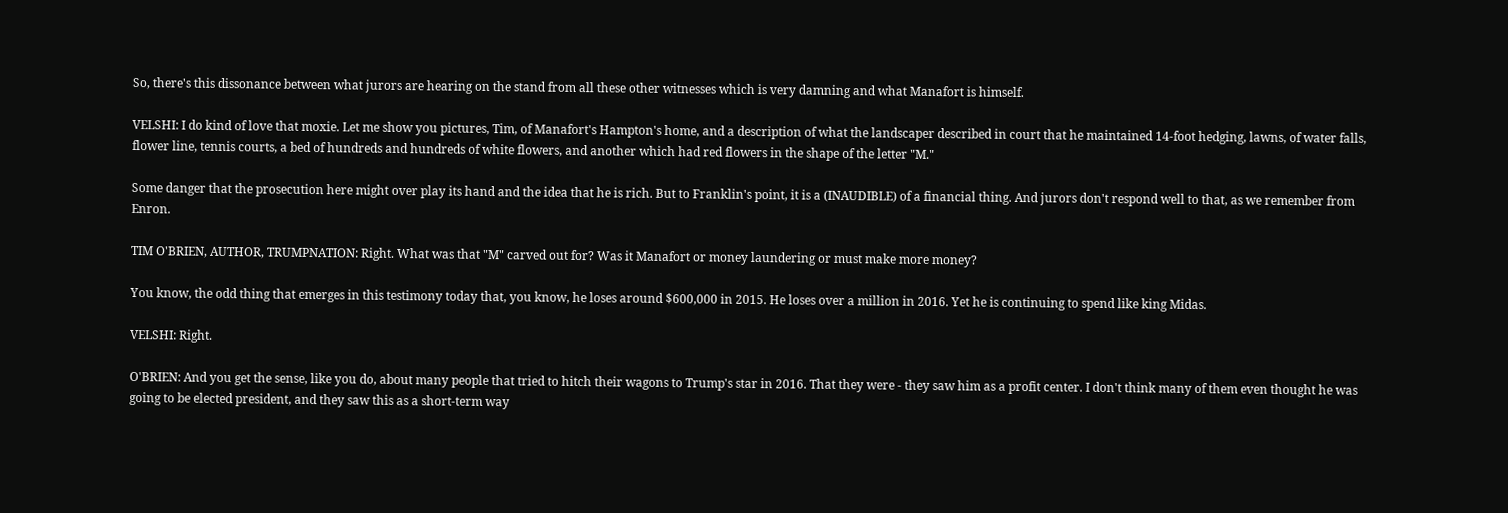So, there's this dissonance between what jurors are hearing on the stand from all these other witnesses which is very damning and what Manafort is himself.

VELSHI: I do kind of love that moxie. Let me show you pictures, Tim, of Manafort's Hampton's home, and a description of what the landscaper described in court that he maintained 14-foot hedging, lawns, of water falls, flower line, tennis courts, a bed of hundreds and hundreds of white flowers, and another which had red flowers in the shape of the letter "M."

Some danger that the prosecution here might over play its hand and the idea that he is rich. But to Franklin's point, it is a (INAUDIBLE) of a financial thing. And jurors don't respond well to that, as we remember from Enron.

TIM O'BRIEN, AUTHOR, TRUMPNATION: Right. What was that "M" carved out for? Was it Manafort or money laundering or must make more money?

You know, the odd thing that emerges in this testimony today that, you know, he loses around $600,000 in 2015. He loses over a million in 2016. Yet he is continuing to spend like king Midas.

VELSHI: Right.

O'BRIEN: And you get the sense, like you do, about many people that tried to hitch their wagons to Trump's star in 2016. That they were - they saw him as a profit center. I don't think many of them even thought he was going to be elected president, and they saw this as a short-term way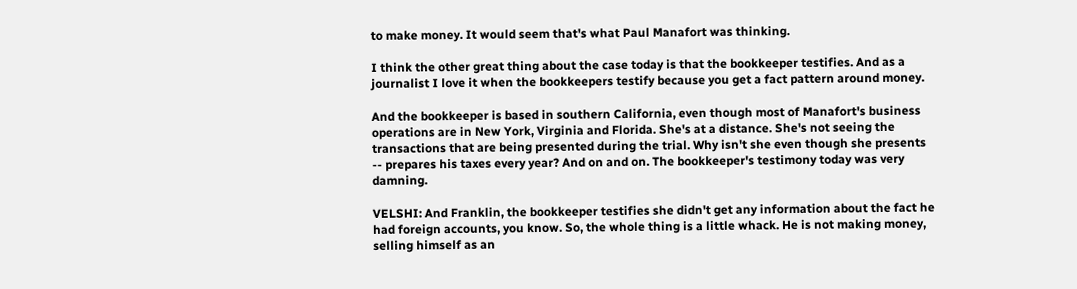to make money. It would seem that's what Paul Manafort was thinking.

I think the other great thing about the case today is that the bookkeeper testifies. And as a journalist I love it when the bookkeepers testify because you get a fact pattern around money.

And the bookkeeper is based in southern California, even though most of Manafort's business operations are in New York, Virginia and Florida. She's at a distance. She's not seeing the transactions that are being presented during the trial. Why isn't she even though she presents -- prepares his taxes every year? And on and on. The bookkeeper's testimony today was very damning.

VELSHI: And Franklin, the bookkeeper testifies she didn't get any information about the fact he had foreign accounts, you know. So, the whole thing is a little whack. He is not making money, selling himself as an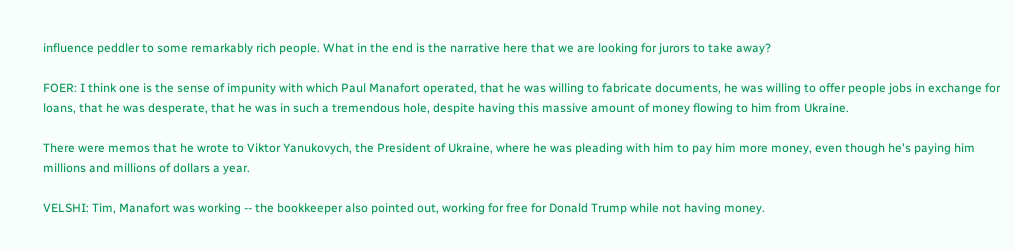influence peddler to some remarkably rich people. What in the end is the narrative here that we are looking for jurors to take away?

FOER: I think one is the sense of impunity with which Paul Manafort operated, that he was willing to fabricate documents, he was willing to offer people jobs in exchange for loans, that he was desperate, that he was in such a tremendous hole, despite having this massive amount of money flowing to him from Ukraine.

There were memos that he wrote to Viktor Yanukovych, the President of Ukraine, where he was pleading with him to pay him more money, even though he's paying him millions and millions of dollars a year.

VELSHI: Tim, Manafort was working -- the bookkeeper also pointed out, working for free for Donald Trump while not having money.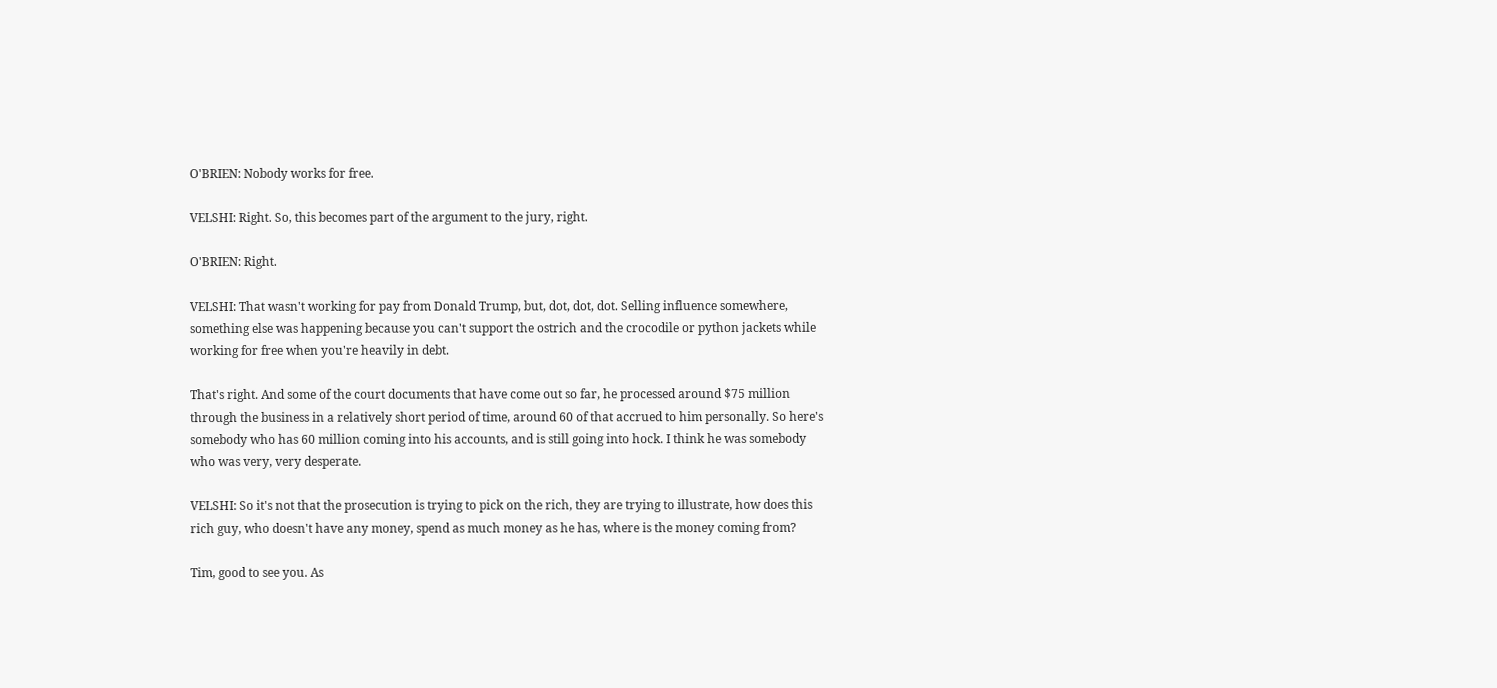O'BRIEN: Nobody works for free.

VELSHI: Right. So, this becomes part of the argument to the jury, right.

O'BRIEN: Right.

VELSHI: That wasn't working for pay from Donald Trump, but, dot, dot, dot. Selling influence somewhere, something else was happening because you can't support the ostrich and the crocodile or python jackets while working for free when you're heavily in debt.

That's right. And some of the court documents that have come out so far, he processed around $75 million through the business in a relatively short period of time, around 60 of that accrued to him personally. So here's somebody who has 60 million coming into his accounts, and is still going into hock. I think he was somebody who was very, very desperate.

VELSHI: So it's not that the prosecution is trying to pick on the rich, they are trying to illustrate, how does this rich guy, who doesn't have any money, spend as much money as he has, where is the money coming from?

Tim, good to see you. As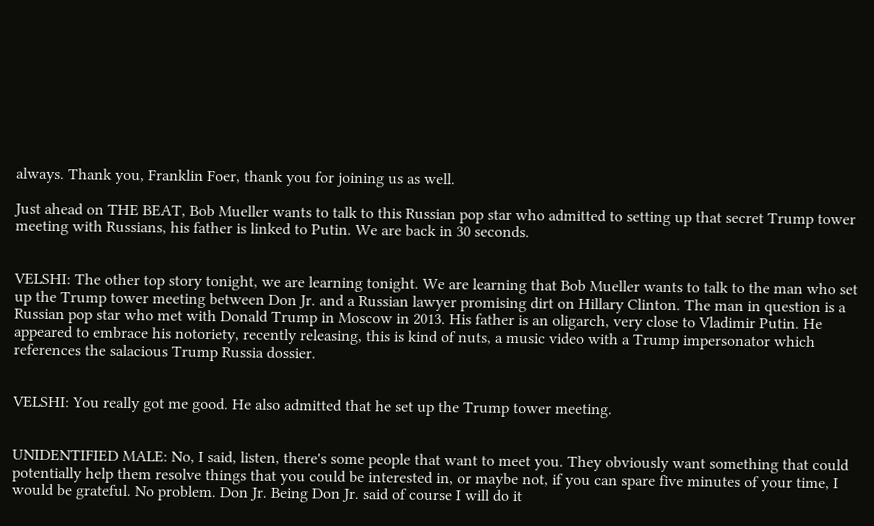always. Thank you, Franklin Foer, thank you for joining us as well.

Just ahead on THE BEAT, Bob Mueller wants to talk to this Russian pop star who admitted to setting up that secret Trump tower meeting with Russians, his father is linked to Putin. We are back in 30 seconds.


VELSHI: The other top story tonight, we are learning tonight. We are learning that Bob Mueller wants to talk to the man who set up the Trump tower meeting between Don Jr. and a Russian lawyer promising dirt on Hillary Clinton. The man in question is a Russian pop star who met with Donald Trump in Moscow in 2013. His father is an oligarch, very close to Vladimir Putin. He appeared to embrace his notoriety, recently releasing, this is kind of nuts, a music video with a Trump impersonator which references the salacious Trump Russia dossier.


VELSHI: You really got me good. He also admitted that he set up the Trump tower meeting.


UNIDENTIFIED MALE: No, I said, listen, there's some people that want to meet you. They obviously want something that could potentially help them resolve things that you could be interested in, or maybe not, if you can spare five minutes of your time, I would be grateful. No problem. Don Jr. Being Don Jr. said of course I will do it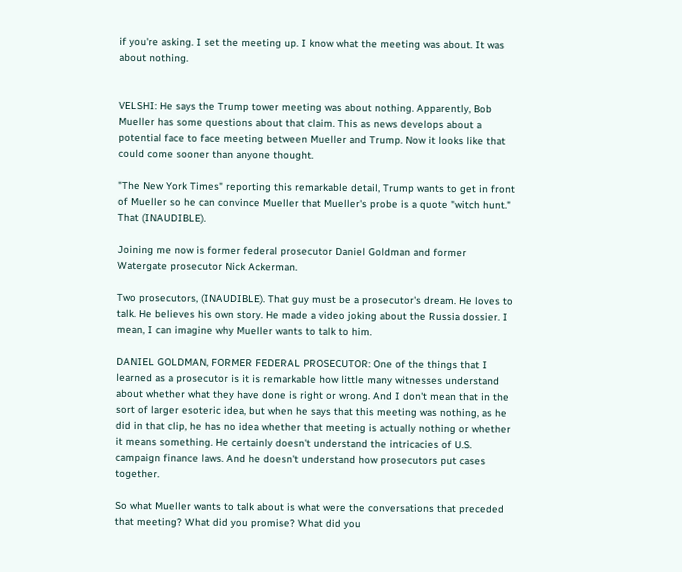if you're asking. I set the meeting up. I know what the meeting was about. It was about nothing.


VELSHI: He says the Trump tower meeting was about nothing. Apparently, Bob Mueller has some questions about that claim. This as news develops about a potential face to face meeting between Mueller and Trump. Now it looks like that could come sooner than anyone thought.

"The New York Times" reporting this remarkable detail, Trump wants to get in front of Mueller so he can convince Mueller that Mueller's probe is a quote "witch hunt." That (INAUDIBLE).

Joining me now is former federal prosecutor Daniel Goldman and former Watergate prosecutor Nick Ackerman.

Two prosecutors, (INAUDIBLE). That guy must be a prosecutor's dream. He loves to talk. He believes his own story. He made a video joking about the Russia dossier. I mean, I can imagine why Mueller wants to talk to him.

DANIEL GOLDMAN, FORMER FEDERAL PROSECUTOR: One of the things that I learned as a prosecutor is it is remarkable how little many witnesses understand about whether what they have done is right or wrong. And I don't mean that in the sort of larger esoteric idea, but when he says that this meeting was nothing, as he did in that clip, he has no idea whether that meeting is actually nothing or whether it means something. He certainly doesn't understand the intricacies of U.S. campaign finance laws. And he doesn't understand how prosecutors put cases together.

So what Mueller wants to talk about is what were the conversations that preceded that meeting? What did you promise? What did you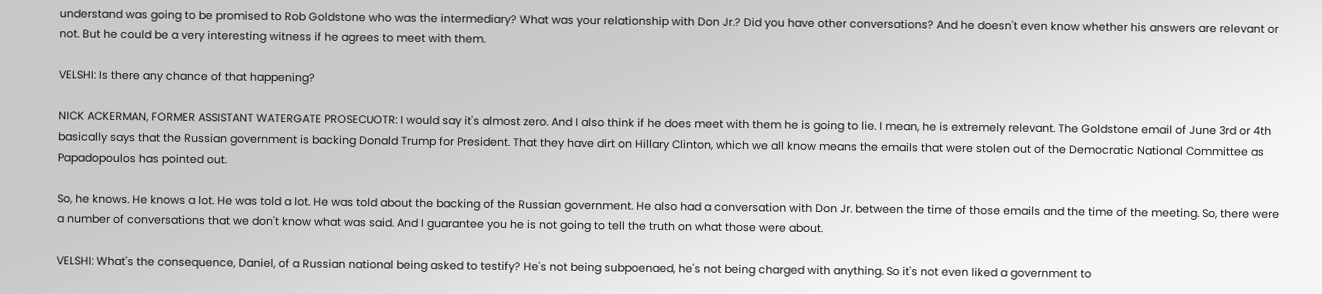understand was going to be promised to Rob Goldstone who was the intermediary? What was your relationship with Don Jr.? Did you have other conversations? And he doesn't even know whether his answers are relevant or not. But he could be a very interesting witness if he agrees to meet with them.

VELSHI: Is there any chance of that happening?

NICK ACKERMAN, FORMER ASSISTANT WATERGATE PROSECUOTR: I would say it's almost zero. And I also think if he does meet with them he is going to lie. I mean, he is extremely relevant. The Goldstone email of June 3rd or 4th basically says that the Russian government is backing Donald Trump for President. That they have dirt on Hillary Clinton, which we all know means the emails that were stolen out of the Democratic National Committee as Papadopoulos has pointed out.

So, he knows. He knows a lot. He was told a lot. He was told about the backing of the Russian government. He also had a conversation with Don Jr. between the time of those emails and the time of the meeting. So, there were a number of conversations that we don't know what was said. And I guarantee you he is not going to tell the truth on what those were about.

VELSHI: What's the consequence, Daniel, of a Russian national being asked to testify? He's not being subpoenaed, he's not being charged with anything. So it's not even liked a government to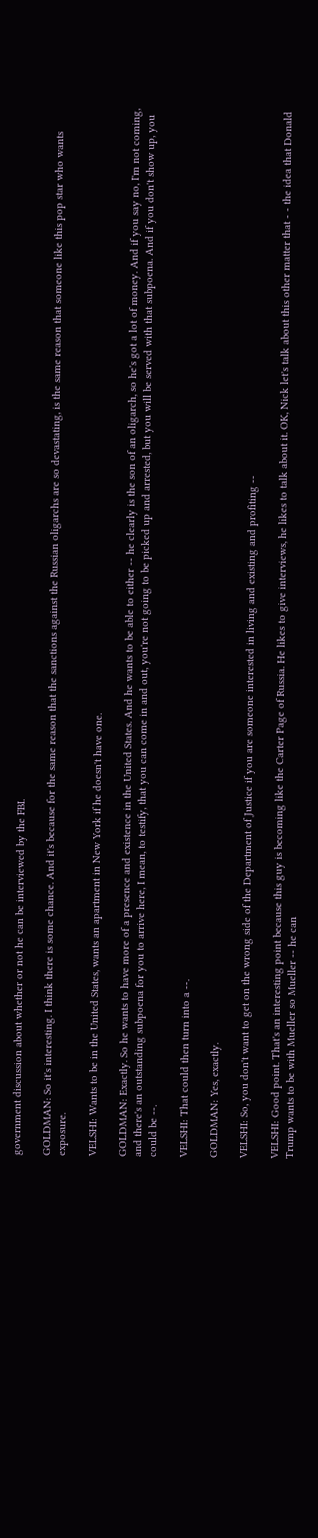government discussion about whether or not he can be interviewed by the FBI.

GOLDMAN: So it's interesting. I think there is some chance. And it's because for the same reason that the sanctions against the Russian oligarchs are so devastating, is the same reason that someone like this pop star who wants exposure.

VELSHI: Wants to be in the United States, wants an apartment in New York if he doesn't have one.

GOLDMAN: Exactly. So he wants to have more of a presence and existence in the United States. And he wants to be able to either -- he clearly is the son of an oligarch, so he's got a lot of money. And if you say no, I'm not coming, and there's an outstanding subpoena for you to arrive here, I mean, to testify, that you can come in and out, you're not going to be picked up and arrested, but you will be served with that subpoena. And if you don't show up, you could be --.

VELSHI: That could then turn into a --.

GOLDMAN: Yes, exactly.

VELSHI: So, you don't want to get on the wrong side of the Department of Justice if you are someone interested in living and existing and profiting --

VELSHI: Good point. That's an interesting point because this guy is becoming like the Carter Page of Russia. He likes to give interviews, he likes to talk about it. OK, Nick let's talk about this other matter that - - the idea that Donald Trump wants to be with Mueller so Mueller -- he can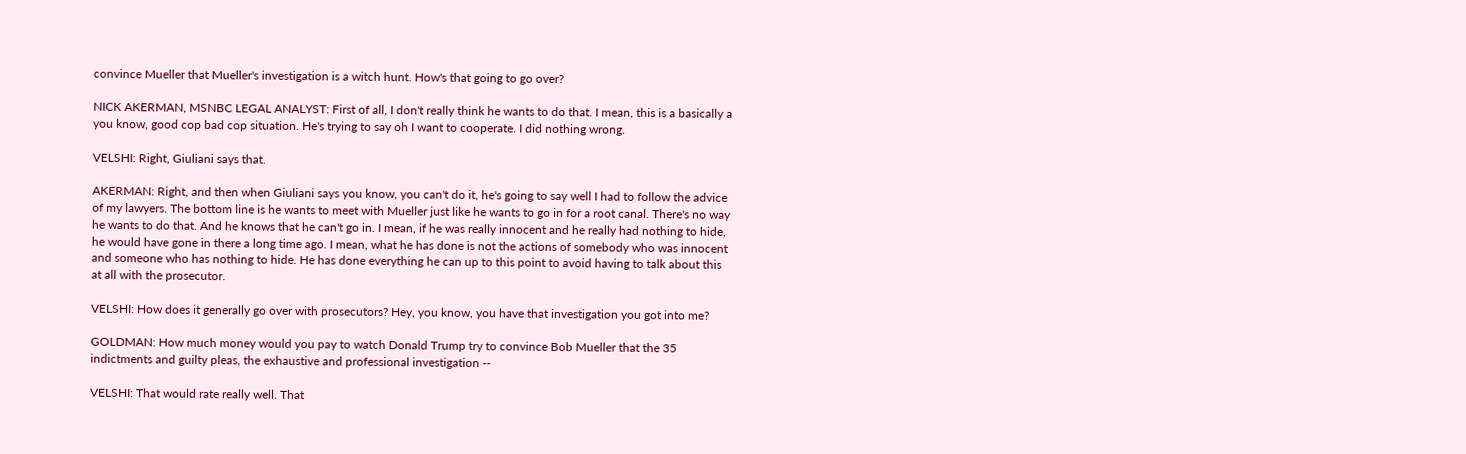convince Mueller that Mueller's investigation is a witch hunt. How's that going to go over?

NICK AKERMAN, MSNBC LEGAL ANALYST: First of all, I don't really think he wants to do that. I mean, this is a basically a you know, good cop bad cop situation. He's trying to say oh I want to cooperate. I did nothing wrong.

VELSHI: Right, Giuliani says that.

AKERMAN: Right, and then when Giuliani says you know, you can't do it, he's going to say well I had to follow the advice of my lawyers. The bottom line is he wants to meet with Mueller just like he wants to go in for a root canal. There's no way he wants to do that. And he knows that he can't go in. I mean, if he was really innocent and he really had nothing to hide, he would have gone in there a long time ago. I mean, what he has done is not the actions of somebody who was innocent and someone who has nothing to hide. He has done everything he can up to this point to avoid having to talk about this at all with the prosecutor.

VELSHI: How does it generally go over with prosecutors? Hey, you know, you have that investigation you got into me?

GOLDMAN: How much money would you pay to watch Donald Trump try to convince Bob Mueller that the 35 indictments and guilty pleas, the exhaustive and professional investigation --

VELSHI: That would rate really well. That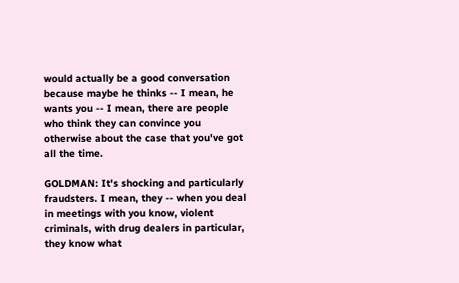would actually be a good conversation because maybe he thinks -- I mean, he wants you -- I mean, there are people who think they can convince you otherwise about the case that you've got all the time.

GOLDMAN: It's shocking and particularly fraudsters. I mean, they -- when you deal in meetings with you know, violent criminals, with drug dealers in particular, they know what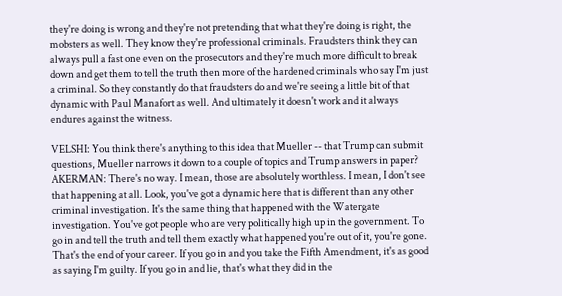they're doing is wrong and they're not pretending that what they're doing is right, the mobsters as well. They know they're professional criminals. Fraudsters think they can always pull a fast one even on the prosecutors and they're much more difficult to break down and get them to tell the truth then more of the hardened criminals who say I'm just a criminal. So they constantly do that fraudsters do and we're seeing a little bit of that dynamic with Paul Manafort as well. And ultimately it doesn't work and it always endures against the witness.

VELSHI: You think there's anything to this idea that Mueller -- that Trump can submit questions, Mueller narrows it down to a couple of topics and Trump answers in paper? AKERMAN: There's no way. I mean, those are absolutely worthless. I mean, I don't see that happening at all. Look, you've got a dynamic here that is different than any other criminal investigation. It's the same thing that happened with the Watergate investigation. You've got people who are very politically high up in the government. To go in and tell the truth and tell them exactly what happened you're out of it, you're gone. That's the end of your career. If you go in and you take the Fifth Amendment, it's as good as saying I'm guilty. If you go in and lie, that's what they did in the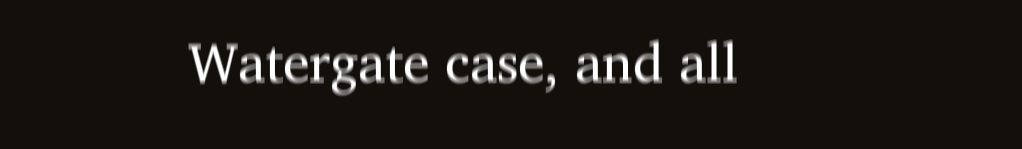Watergate case, and all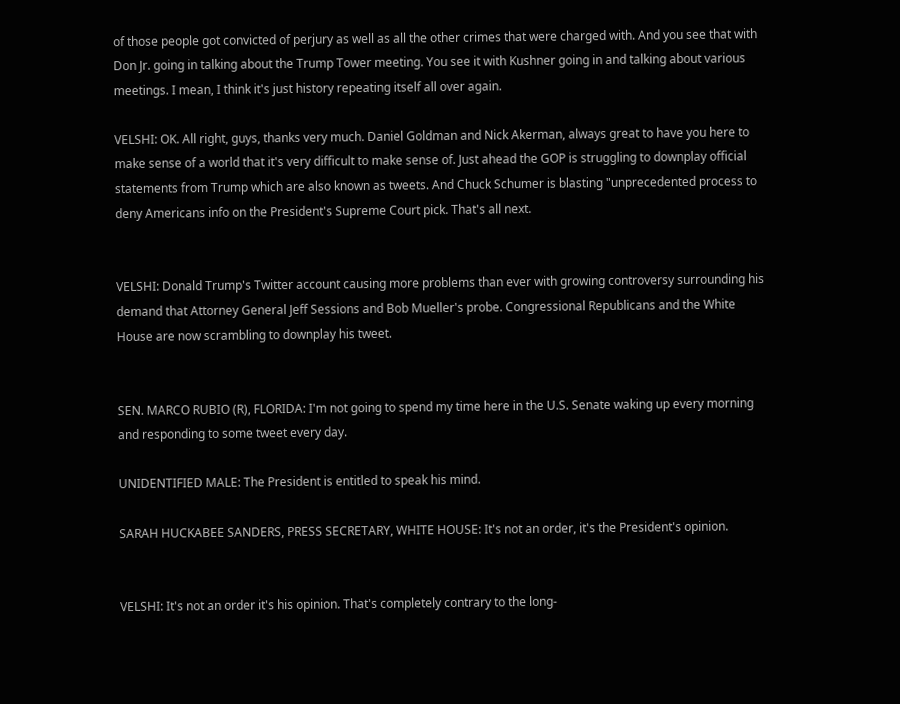of those people got convicted of perjury as well as all the other crimes that were charged with. And you see that with Don Jr. going in talking about the Trump Tower meeting. You see it with Kushner going in and talking about various meetings. I mean, I think it's just history repeating itself all over again.

VELSHI: OK. All right, guys, thanks very much. Daniel Goldman and Nick Akerman, always great to have you here to make sense of a world that it's very difficult to make sense of. Just ahead the GOP is struggling to downplay official statements from Trump which are also known as tweets. And Chuck Schumer is blasting "unprecedented process to deny Americans info on the President's Supreme Court pick. That's all next.


VELSHI: Donald Trump's Twitter account causing more problems than ever with growing controversy surrounding his demand that Attorney General Jeff Sessions and Bob Mueller's probe. Congressional Republicans and the White House are now scrambling to downplay his tweet.


SEN. MARCO RUBIO (R), FLORIDA: I'm not going to spend my time here in the U.S. Senate waking up every morning and responding to some tweet every day.

UNIDENTIFIED MALE: The President is entitled to speak his mind.

SARAH HUCKABEE SANDERS, PRESS SECRETARY, WHITE HOUSE: It's not an order, it's the President's opinion.


VELSHI: It's not an order it's his opinion. That's completely contrary to the long-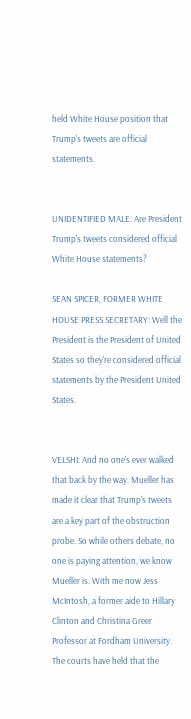held White House position that Trump's tweets are official statements.


UNIDENTIFIED MALE: Are President Trump's tweets considered official White House statements?

SEAN SPICER, FORMER WHITE HOUSE PRESS SECRETARY: Well the President is the President of United States so they're considered official statements by the President United States.


VELSHI: And no one's ever walked that back by the way. Mueller has made it clear that Trump's tweets are a key part of the obstruction probe. So while others debate, no one is paying attention, we know Mueller is. With me now Jess McIntosh, a former aide to Hillary Clinton and Christina Greer Professor at Fordham University. The courts have held that the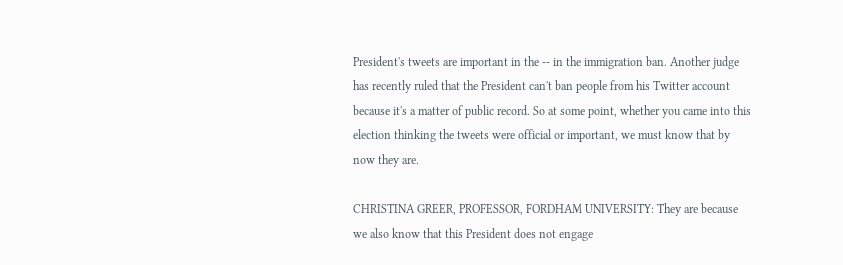President's tweets are important in the -- in the immigration ban. Another judge has recently ruled that the President can't ban people from his Twitter account because it's a matter of public record. So at some point, whether you came into this election thinking the tweets were official or important, we must know that by now they are.

CHRISTINA GREER, PROFESSOR, FORDHAM UNIVERSITY: They are because we also know that this President does not engage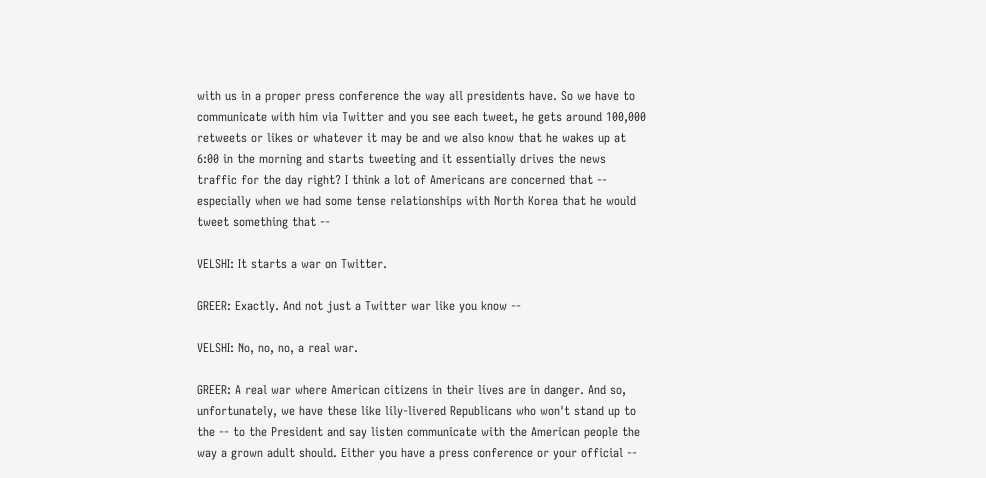with us in a proper press conference the way all presidents have. So we have to communicate with him via Twitter and you see each tweet, he gets around 100,000 retweets or likes or whatever it may be and we also know that he wakes up at 6:00 in the morning and starts tweeting and it essentially drives the news traffic for the day right? I think a lot of Americans are concerned that -- especially when we had some tense relationships with North Korea that he would tweet something that --

VELSHI: It starts a war on Twitter.

GREER: Exactly. And not just a Twitter war like you know --

VELSHI: No, no, no, a real war.

GREER: A real war where American citizens in their lives are in danger. And so, unfortunately, we have these like lily-livered Republicans who won't stand up to the -- to the President and say listen communicate with the American people the way a grown adult should. Either you have a press conference or your official --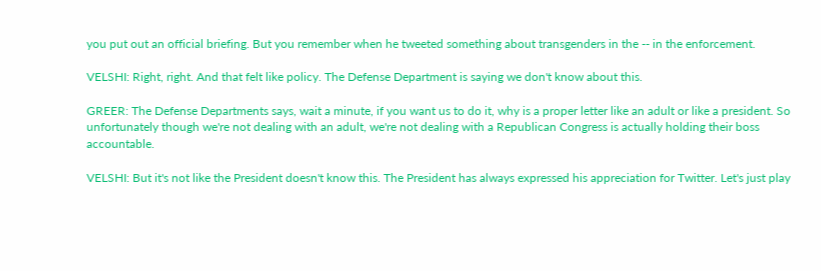you put out an official briefing. But you remember when he tweeted something about transgenders in the -- in the enforcement.

VELSHI: Right, right. And that felt like policy. The Defense Department is saying we don't know about this.

GREER: The Defense Departments says, wait a minute, if you want us to do it, why is a proper letter like an adult or like a president. So unfortunately though we're not dealing with an adult, we're not dealing with a Republican Congress is actually holding their boss accountable.

VELSHI: But it's not like the President doesn't know this. The President has always expressed his appreciation for Twitter. Let's just play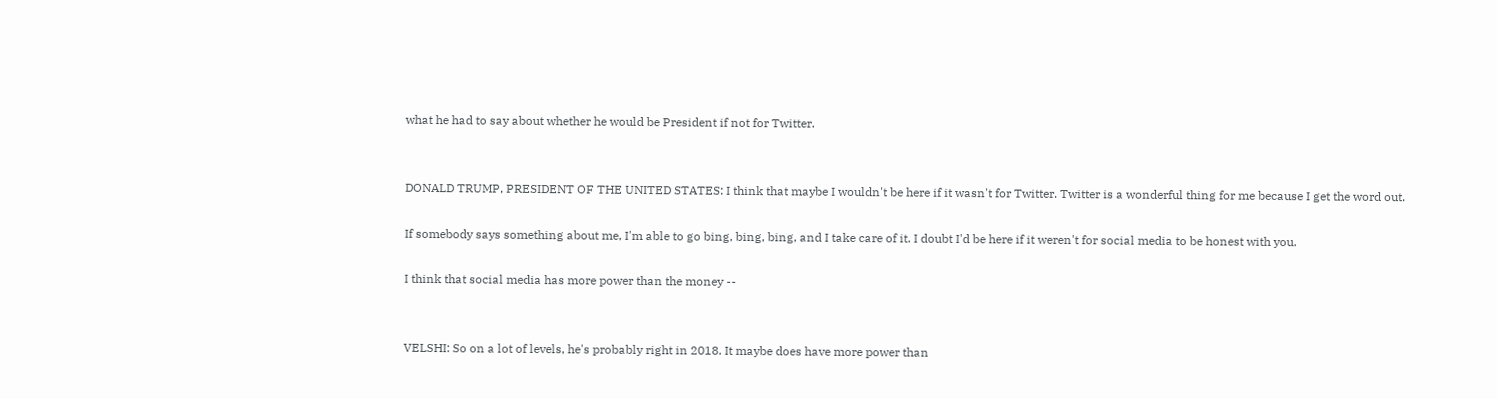what he had to say about whether he would be President if not for Twitter.


DONALD TRUMP, PRESIDENT OF THE UNITED STATES: I think that maybe I wouldn't be here if it wasn't for Twitter. Twitter is a wonderful thing for me because I get the word out.

If somebody says something about me, I'm able to go bing, bing, bing, and I take care of it. I doubt I'd be here if it weren't for social media to be honest with you.

I think that social media has more power than the money --


VELSHI: So on a lot of levels, he's probably right in 2018. It maybe does have more power than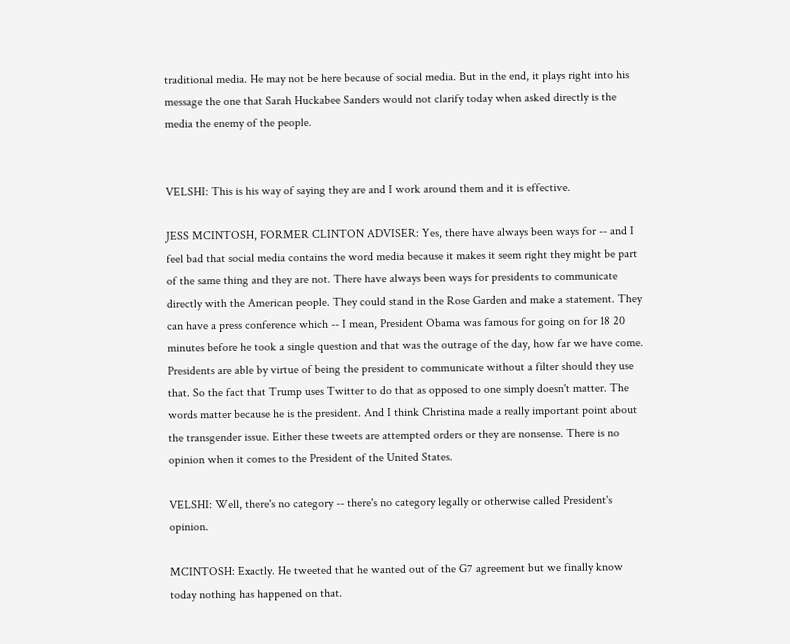traditional media. He may not be here because of social media. But in the end, it plays right into his message the one that Sarah Huckabee Sanders would not clarify today when asked directly is the media the enemy of the people.


VELSHI: This is his way of saying they are and I work around them and it is effective.

JESS MCINTOSH, FORMER CLINTON ADVISER: Yes, there have always been ways for -- and I feel bad that social media contains the word media because it makes it seem right they might be part of the same thing and they are not. There have always been ways for presidents to communicate directly with the American people. They could stand in the Rose Garden and make a statement. They can have a press conference which -- I mean, President Obama was famous for going on for 18 20 minutes before he took a single question and that was the outrage of the day, how far we have come. Presidents are able by virtue of being the president to communicate without a filter should they use that. So the fact that Trump uses Twitter to do that as opposed to one simply doesn't matter. The words matter because he is the president. And I think Christina made a really important point about the transgender issue. Either these tweets are attempted orders or they are nonsense. There is no opinion when it comes to the President of the United States.

VELSHI: Well, there's no category -- there's no category legally or otherwise called President's opinion.

MCINTOSH: Exactly. He tweeted that he wanted out of the G7 agreement but we finally know today nothing has happened on that.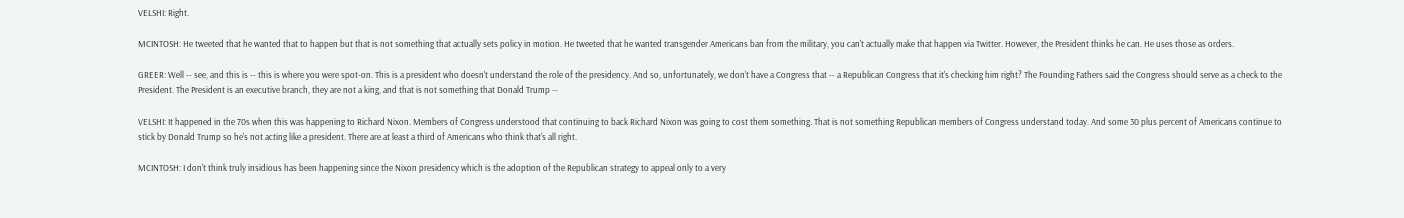VELSHI: Right.

MCINTOSH: He tweeted that he wanted that to happen but that is not something that actually sets policy in motion. He tweeted that he wanted transgender Americans ban from the military, you can't actually make that happen via Twitter. However, the President thinks he can. He uses those as orders.

GREER: Well -- see, and this is -- this is where you were spot-on. This is a president who doesn't understand the role of the presidency. And so, unfortunately, we don't have a Congress that -- a Republican Congress that it's checking him right? The Founding Fathers said the Congress should serve as a check to the President. The President is an executive branch, they are not a king, and that is not something that Donald Trump --

VELSHI: It happened in the 70s when this was happening to Richard Nixon. Members of Congress understood that continuing to back Richard Nixon was going to cost them something. That is not something Republican members of Congress understand today. And some 30 plus percent of Americans continue to stick by Donald Trump so he's not acting like a president. There are at least a third of Americans who think that's all right.

MCINTOSH: I don't think truly insidious has been happening since the Nixon presidency which is the adoption of the Republican strategy to appeal only to a very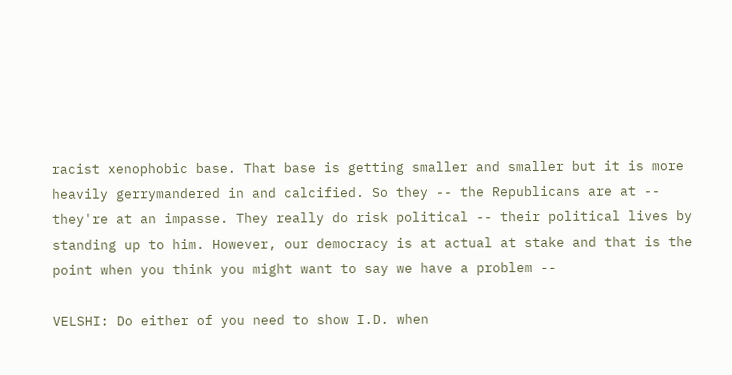racist xenophobic base. That base is getting smaller and smaller but it is more heavily gerrymandered in and calcified. So they -- the Republicans are at -- they're at an impasse. They really do risk political -- their political lives by standing up to him. However, our democracy is at actual at stake and that is the point when you think you might want to say we have a problem --

VELSHI: Do either of you need to show I.D. when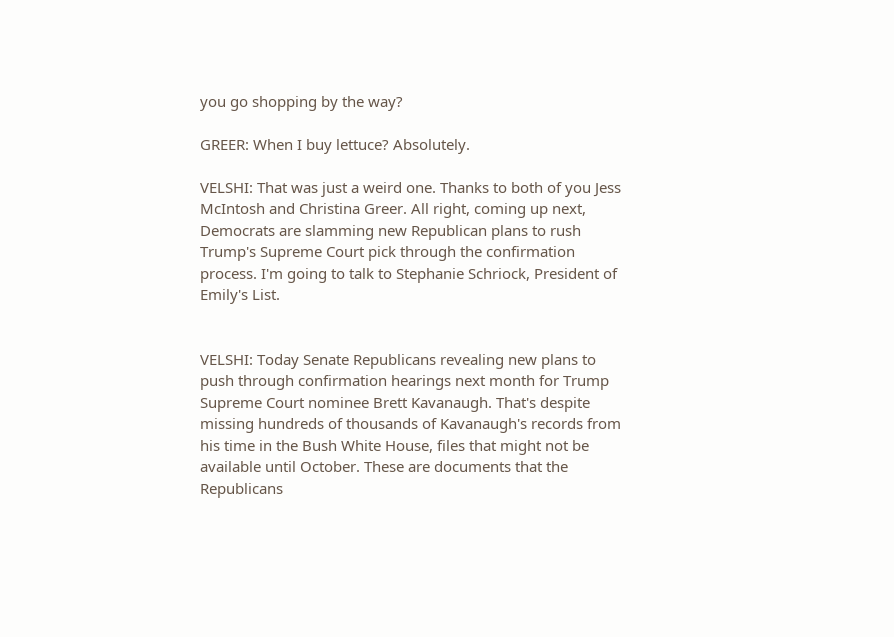you go shopping by the way?

GREER: When I buy lettuce? Absolutely.

VELSHI: That was just a weird one. Thanks to both of you Jess McIntosh and Christina Greer. All right, coming up next, Democrats are slamming new Republican plans to rush Trump's Supreme Court pick through the confirmation process. I'm going to talk to Stephanie Schriock, President of Emily's List.


VELSHI: Today Senate Republicans revealing new plans to push through confirmation hearings next month for Trump Supreme Court nominee Brett Kavanaugh. That's despite missing hundreds of thousands of Kavanaugh's records from his time in the Bush White House, files that might not be available until October. These are documents that the Republicans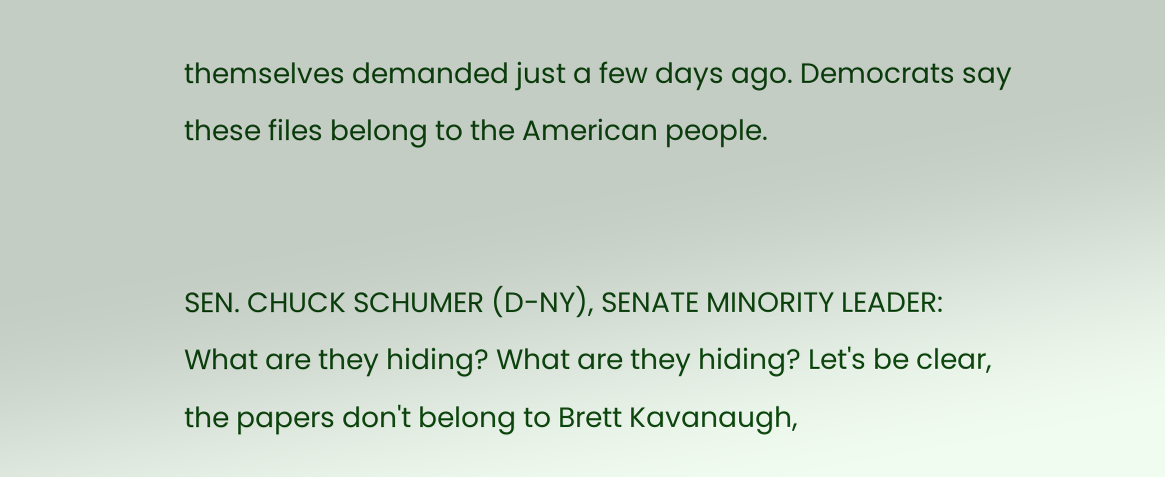themselves demanded just a few days ago. Democrats say these files belong to the American people.


SEN. CHUCK SCHUMER (D-NY), SENATE MINORITY LEADER: What are they hiding? What are they hiding? Let's be clear, the papers don't belong to Brett Kavanaugh,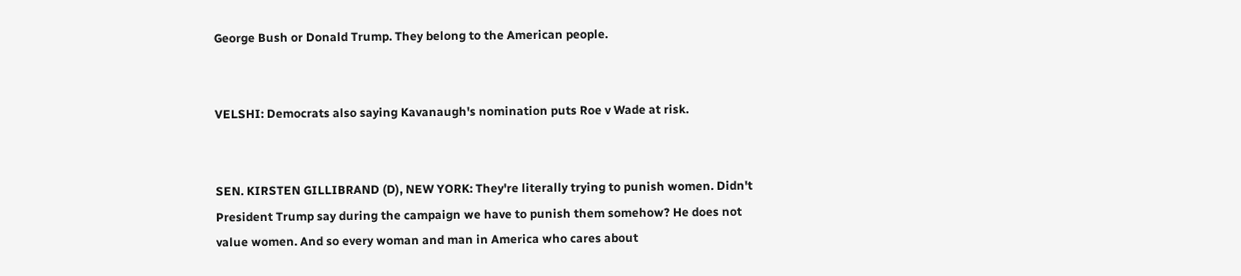George Bush or Donald Trump. They belong to the American people.


VELSHI: Democrats also saying Kavanaugh's nomination puts Roe v Wade at risk.


SEN. KIRSTEN GILLIBRAND (D), NEW YORK: They're literally trying to punish women. Didn't President Trump say during the campaign we have to punish them somehow? He does not value women. And so every woman and man in America who cares about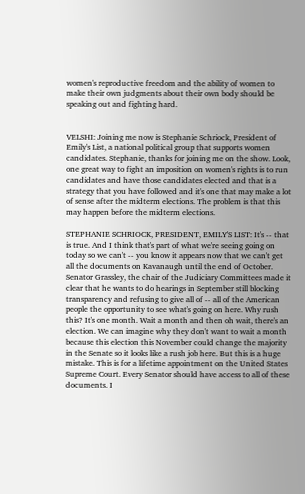women's reproductive freedom and the ability of women to make their own judgments about their own body should be speaking out and fighting hard.


VELSHI: Joining me now is Stephanie Schriock, President of Emily's List, a national political group that supports women candidates. Stephanie, thanks for joining me on the show. Look, one great way to fight an imposition on women's rights is to run candidates and have those candidates elected and that is a strategy that you have followed and it's one that may make a lot of sense after the midterm elections. The problem is that this may happen before the midterm elections.

STEPHANIE SCHRIOCK, PRESIDENT, EMILY'S LIST: It's -- that is true. And I think that's part of what we're seeing going on today so we can't -- you know it appears now that we can't get all the documents on Kavanaugh until the end of October. Senator Grassley, the chair of the Judiciary Committees made it clear that he wants to do hearings in September still blocking transparency and refusing to give all of -- all of the American people the opportunity to see what's going on here. Why rush this? It's one month. Wait a month and then oh wait, there's an election. We can imagine why they don't want to wait a month because this election this November could change the majority in the Senate so it looks like a rush job here. But this is a huge mistake. This is for a lifetime appointment on the United States Supreme Court. Every Senator should have access to all of these documents. I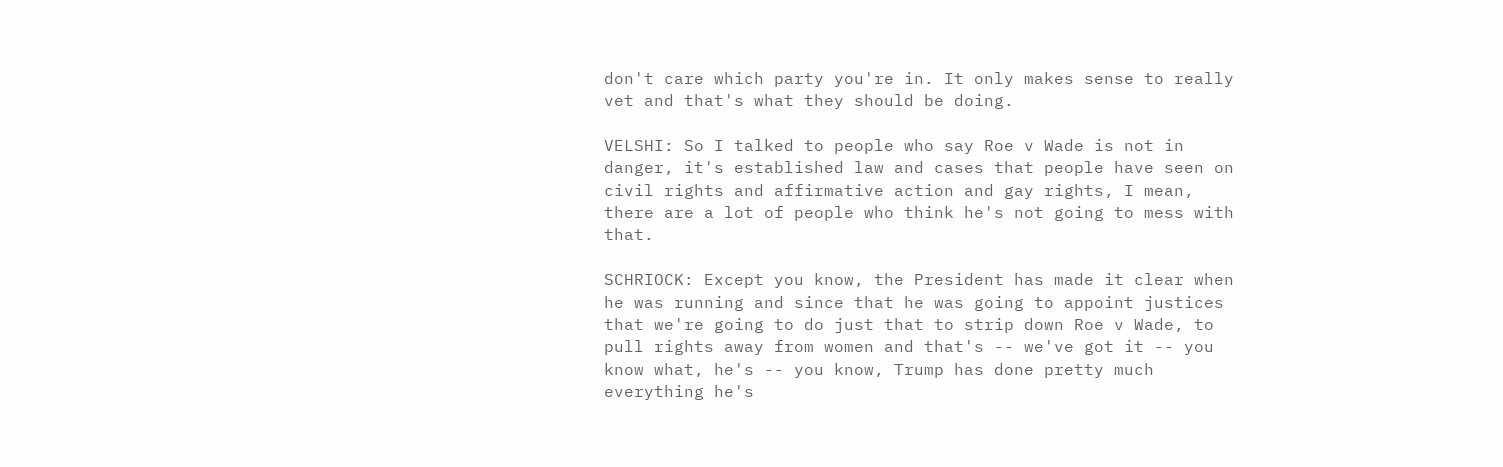don't care which party you're in. It only makes sense to really vet and that's what they should be doing.

VELSHI: So I talked to people who say Roe v Wade is not in danger, it's established law and cases that people have seen on civil rights and affirmative action and gay rights, I mean, there are a lot of people who think he's not going to mess with that.

SCHRIOCK: Except you know, the President has made it clear when he was running and since that he was going to appoint justices that we're going to do just that to strip down Roe v Wade, to pull rights away from women and that's -- we've got it -- you know what, he's -- you know, Trump has done pretty much everything he's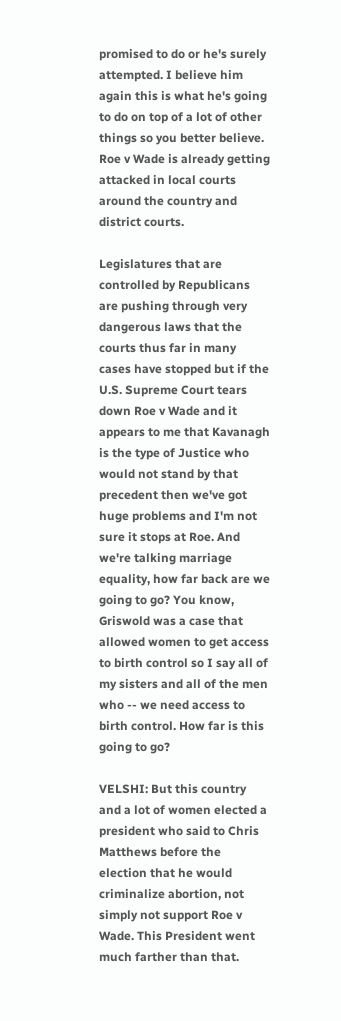promised to do or he's surely attempted. I believe him again this is what he's going to do on top of a lot of other things so you better believe. Roe v Wade is already getting attacked in local courts around the country and district courts.

Legislatures that are controlled by Republicans are pushing through very dangerous laws that the courts thus far in many cases have stopped but if the U.S. Supreme Court tears down Roe v Wade and it appears to me that Kavanagh is the type of Justice who would not stand by that precedent then we've got huge problems and I'm not sure it stops at Roe. And we're talking marriage equality, how far back are we going to go? You know, Griswold was a case that allowed women to get access to birth control so I say all of my sisters and all of the men who -- we need access to birth control. How far is this going to go?

VELSHI: But this country and a lot of women elected a president who said to Chris Matthews before the election that he would criminalize abortion, not simply not support Roe v Wade. This President went much farther than that.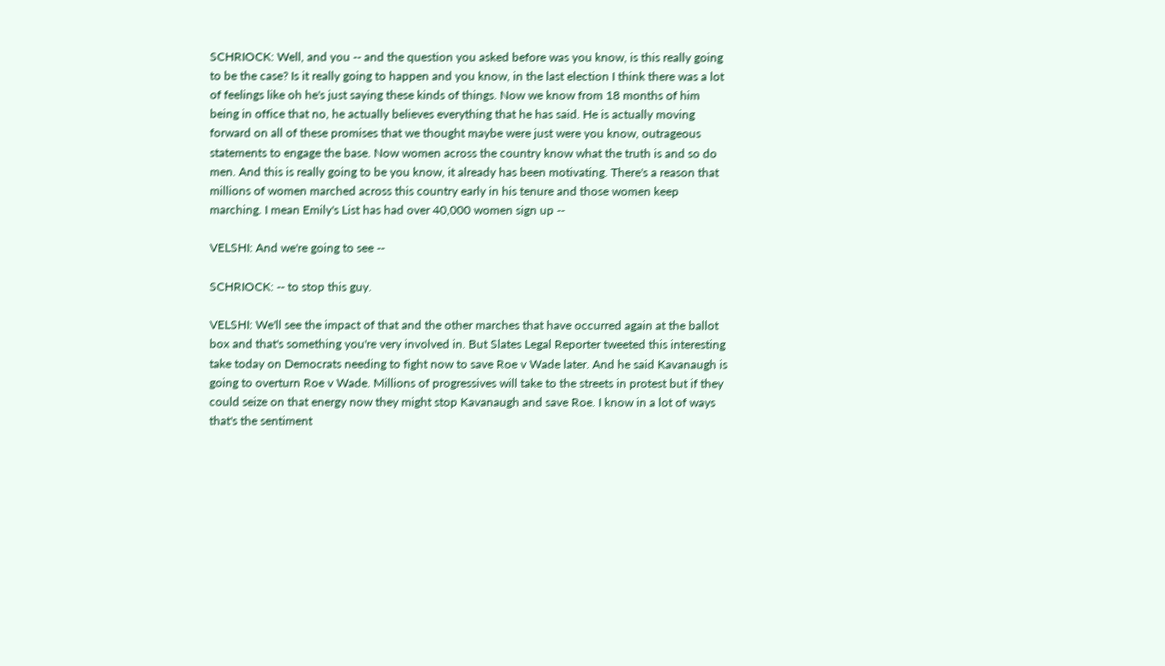SCHRIOCK: Well, and you -- and the question you asked before was you know, is this really going to be the case? Is it really going to happen and you know, in the last election I think there was a lot of feelings like oh he's just saying these kinds of things. Now we know from 18 months of him being in office that no, he actually believes everything that he has said. He is actually moving forward on all of these promises that we thought maybe were just were you know, outrageous statements to engage the base. Now women across the country know what the truth is and so do men. And this is really going to be you know, it already has been motivating. There's a reason that millions of women marched across this country early in his tenure and those women keep marching. I mean Emily's List has had over 40,000 women sign up --

VELSHI: And we're going to see --

SCHRIOCK: -- to stop this guy.

VELSHI: We'll see the impact of that and the other marches that have occurred again at the ballot box and that's something you're very involved in. But Slates Legal Reporter tweeted this interesting take today on Democrats needing to fight now to save Roe v Wade later. And he said Kavanaugh is going to overturn Roe v Wade. Millions of progressives will take to the streets in protest but if they could seize on that energy now they might stop Kavanaugh and save Roe. I know in a lot of ways that's the sentiment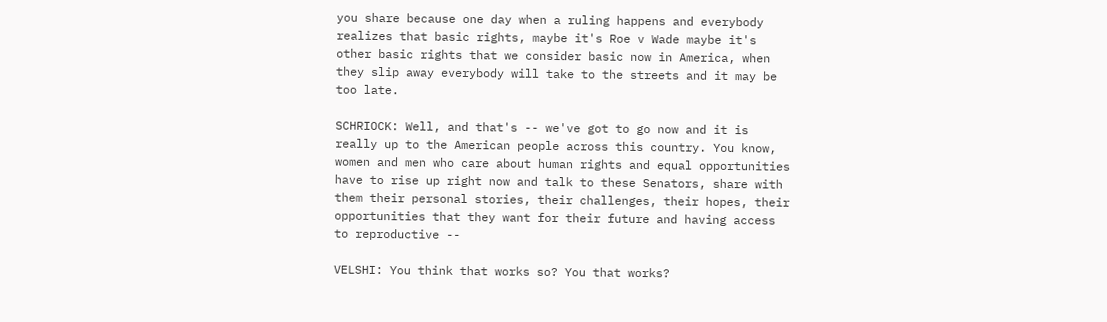you share because one day when a ruling happens and everybody realizes that basic rights, maybe it's Roe v Wade maybe it's other basic rights that we consider basic now in America, when they slip away everybody will take to the streets and it may be too late.

SCHRIOCK: Well, and that's -- we've got to go now and it is really up to the American people across this country. You know, women and men who care about human rights and equal opportunities have to rise up right now and talk to these Senators, share with them their personal stories, their challenges, their hopes, their opportunities that they want for their future and having access to reproductive --

VELSHI: You think that works so? You that works?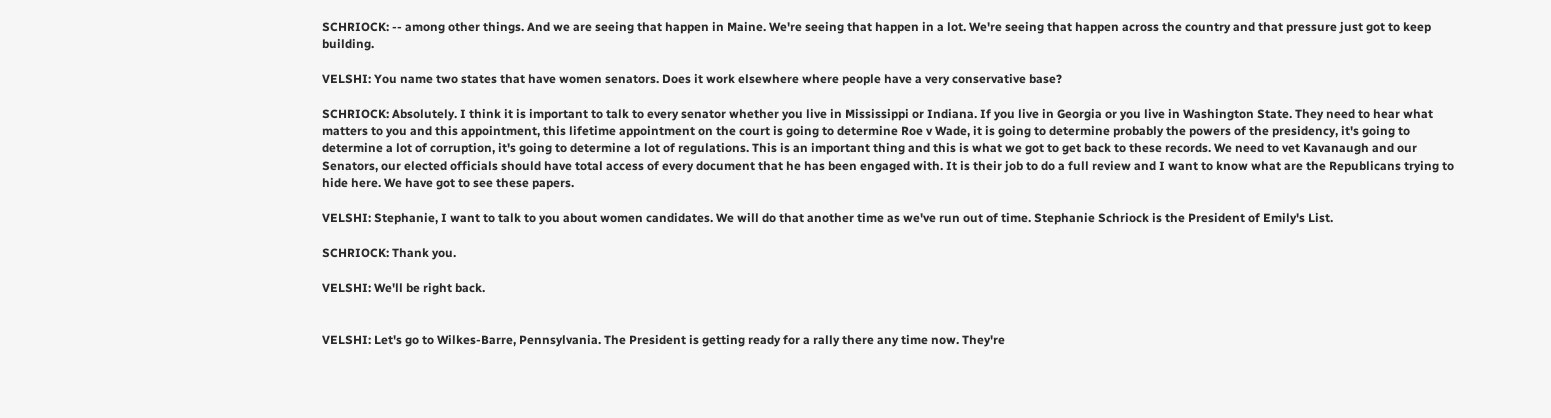SCHRIOCK: -- among other things. And we are seeing that happen in Maine. We're seeing that happen in a lot. We're seeing that happen across the country and that pressure just got to keep building.

VELSHI: You name two states that have women senators. Does it work elsewhere where people have a very conservative base?

SCHRIOCK: Absolutely. I think it is important to talk to every senator whether you live in Mississippi or Indiana. If you live in Georgia or you live in Washington State. They need to hear what matters to you and this appointment, this lifetime appointment on the court is going to determine Roe v Wade, it is going to determine probably the powers of the presidency, it's going to determine a lot of corruption, it's going to determine a lot of regulations. This is an important thing and this is what we got to get back to these records. We need to vet Kavanaugh and our Senators, our elected officials should have total access of every document that he has been engaged with. It is their job to do a full review and I want to know what are the Republicans trying to hide here. We have got to see these papers.

VELSHI: Stephanie, I want to talk to you about women candidates. We will do that another time as we've run out of time. Stephanie Schriock is the President of Emily's List.

SCHRIOCK: Thank you.

VELSHI: We'll be right back.


VELSHI: Let's go to Wilkes-Barre, Pennsylvania. The President is getting ready for a rally there any time now. They're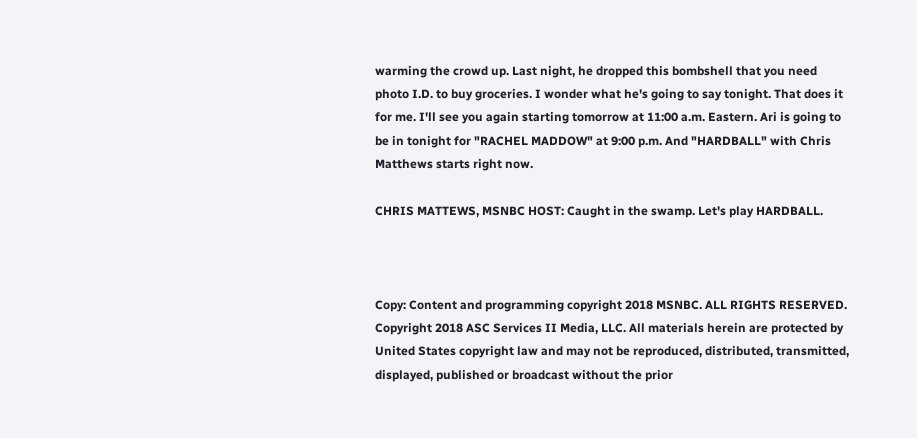warming the crowd up. Last night, he dropped this bombshell that you need photo I.D. to buy groceries. I wonder what he's going to say tonight. That does it for me. I'll see you again starting tomorrow at 11:00 a.m. Eastern. Ari is going to be in tonight for "RACHEL MADDOW" at 9:00 p.m. And "HARDBALL" with Chris Matthews starts right now.

CHRIS MATTEWS, MSNBC HOST: Caught in the swamp. Let's play HARDBALL.



Copy: Content and programming copyright 2018 MSNBC. ALL RIGHTS RESERVED. Copyright 2018 ASC Services II Media, LLC. All materials herein are protected by United States copyright law and may not be reproduced, distributed, transmitted, displayed, published or broadcast without the prior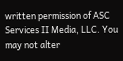written permission of ASC Services II Media, LLC. You may not alter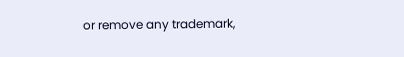or remove any trademark,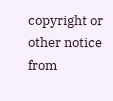copyright or other notice from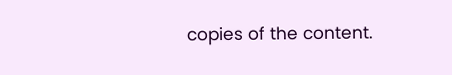copies of the content.